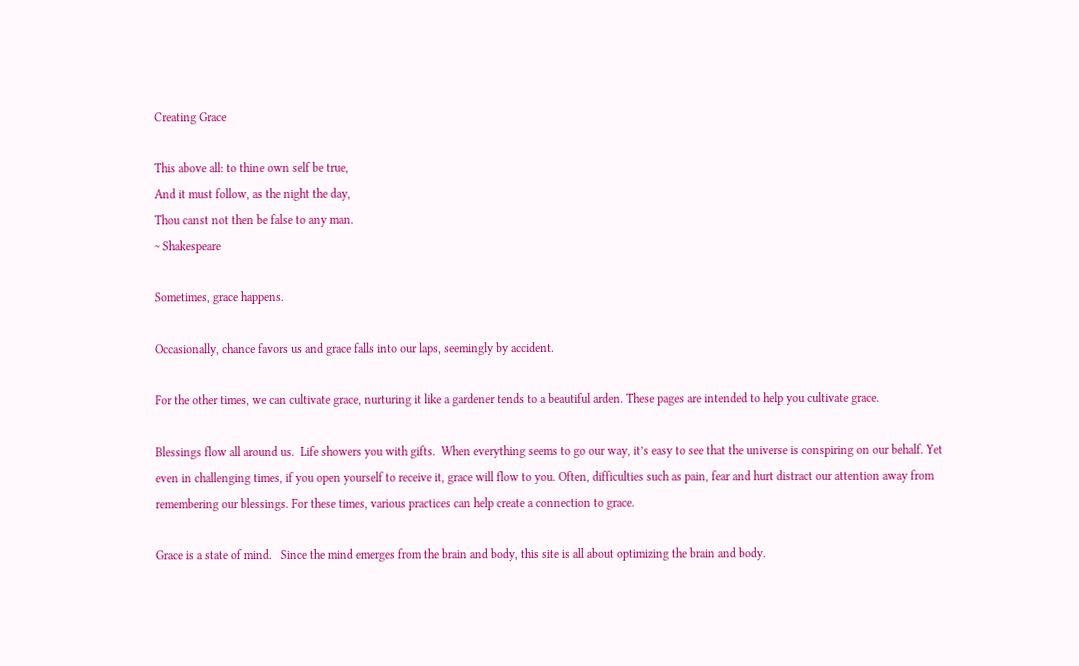Creating Grace

This above all: to thine own self be true,
And it must follow, as the night the day,
Thou canst not then be false to any man.
~ Shakespeare

Sometimes, grace happens.

Occasionally, chance favors us and grace falls into our laps, seemingly by accident.

For the other times, we can cultivate grace, nurturing it like a gardener tends to a beautiful arden. These pages are intended to help you cultivate grace.

Blessings flow all around us.  Life showers you with gifts.  When everything seems to go our way, it’s easy to see that the universe is conspiring on our behalf. Yet even in challenging times, if you open yourself to receive it, grace will flow to you. Often, difficulties such as pain, fear and hurt distract our attention away from remembering our blessings. For these times, various practices can help create a connection to grace.

Grace is a state of mind.   Since the mind emerges from the brain and body, this site is all about optimizing the brain and body.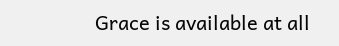Grace is available at all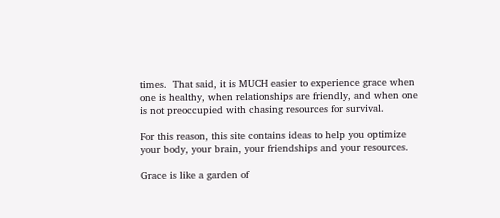times.  That said, it is MUCH easier to experience grace when one is healthy, when relationships are friendly, and when one is not preoccupied with chasing resources for survival.

For this reason, this site contains ideas to help you optimize your body, your brain, your friendships and your resources.

Grace is like a garden of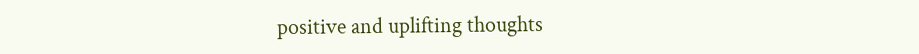positive and uplifting thoughts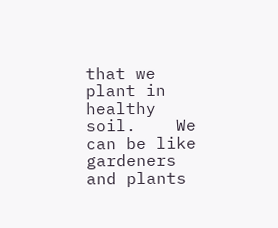that we plant in healthy soil.    We can be like gardeners and plants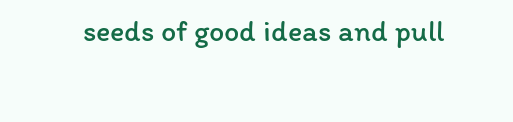seeds of good ideas and pull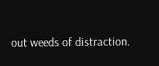out weeds of distraction.